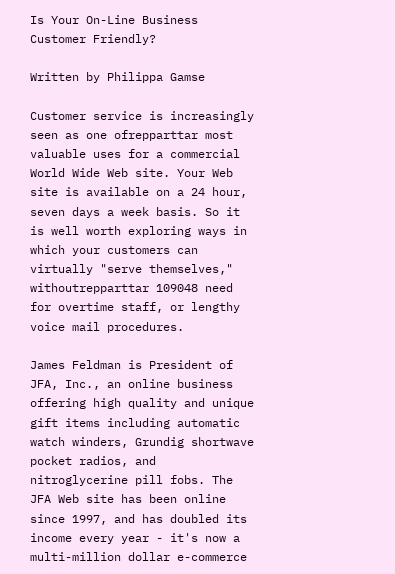Is Your On-Line Business Customer Friendly?

Written by Philippa Gamse

Customer service is increasingly seen as one ofrepparttar most valuable uses for a commercial World Wide Web site. Your Web site is available on a 24 hour, seven days a week basis. So it is well worth exploring ways in which your customers can virtually "serve themselves," withoutrepparttar 109048 need for overtime staff, or lengthy voice mail procedures.

James Feldman is President of JFA, Inc., an online business offering high quality and unique gift items including automatic watch winders, Grundig shortwave pocket radios, and nitroglycerine pill fobs. The JFA Web site has been online since 1997, and has doubled its income every year - it's now a multi-million dollar e-commerce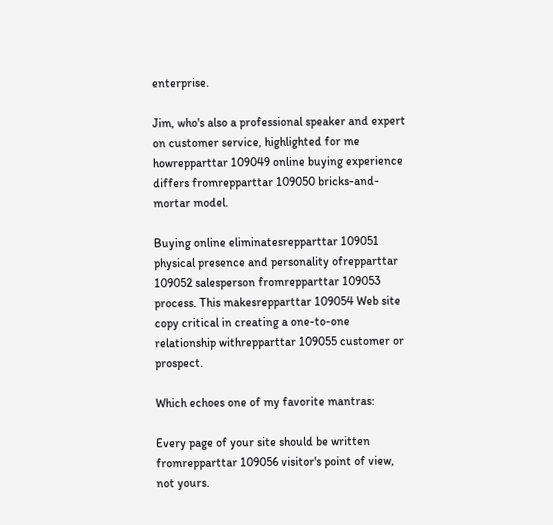enterprise.

Jim, who's also a professional speaker and expert on customer service, highlighted for me howrepparttar 109049 online buying experience differs fromrepparttar 109050 bricks-and-mortar model.

Buying online eliminatesrepparttar 109051 physical presence and personality ofrepparttar 109052 salesperson fromrepparttar 109053 process. This makesrepparttar 109054 Web site copy critical in creating a one-to-one relationship withrepparttar 109055 customer or prospect.

Which echoes one of my favorite mantras:

Every page of your site should be written fromrepparttar 109056 visitor's point of view, not yours.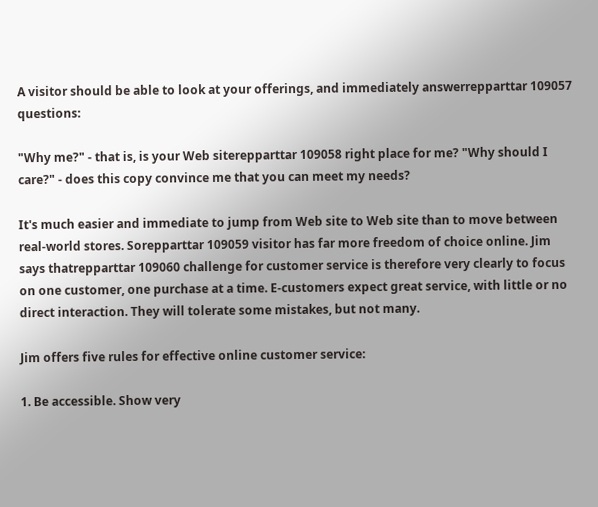A visitor should be able to look at your offerings, and immediately answerrepparttar 109057 questions:

"Why me?" - that is, is your Web siterepparttar 109058 right place for me? "Why should I care?" - does this copy convince me that you can meet my needs?

It's much easier and immediate to jump from Web site to Web site than to move between real-world stores. Sorepparttar 109059 visitor has far more freedom of choice online. Jim says thatrepparttar 109060 challenge for customer service is therefore very clearly to focus on one customer, one purchase at a time. E-customers expect great service, with little or no direct interaction. They will tolerate some mistakes, but not many.

Jim offers five rules for effective online customer service:

1. Be accessible. Show very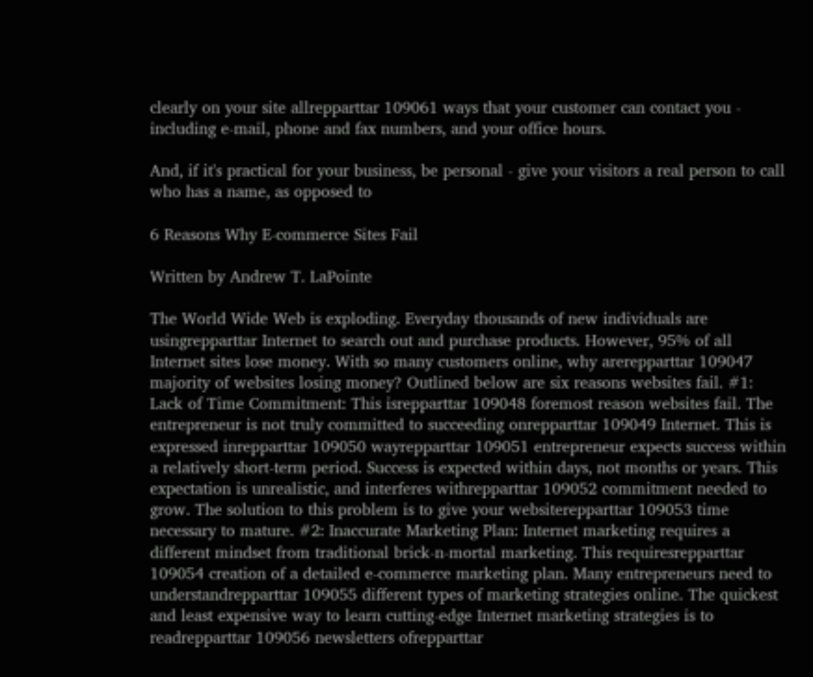clearly on your site allrepparttar 109061 ways that your customer can contact you - including e-mail, phone and fax numbers, and your office hours.

And, if it's practical for your business, be personal - give your visitors a real person to call who has a name, as opposed to

6 Reasons Why E-commerce Sites Fail

Written by Andrew T. LaPointe

The World Wide Web is exploding. Everyday thousands of new individuals are usingrepparttar Internet to search out and purchase products. However, 95% of all Internet sites lose money. With so many customers online, why arerepparttar 109047 majority of websites losing money? Outlined below are six reasons websites fail. #1: Lack of Time Commitment: This isrepparttar 109048 foremost reason websites fail. The entrepreneur is not truly committed to succeeding onrepparttar 109049 Internet. This is expressed inrepparttar 109050 wayrepparttar 109051 entrepreneur expects success within a relatively short-term period. Success is expected within days, not months or years. This expectation is unrealistic, and interferes withrepparttar 109052 commitment needed to grow. The solution to this problem is to give your websiterepparttar 109053 time necessary to mature. #2: Inaccurate Marketing Plan: Internet marketing requires a different mindset from traditional brick-n-mortal marketing. This requiresrepparttar 109054 creation of a detailed e-commerce marketing plan. Many entrepreneurs need to understandrepparttar 109055 different types of marketing strategies online. The quickest and least expensive way to learn cutting-edge Internet marketing strategies is to readrepparttar 109056 newsletters ofrepparttar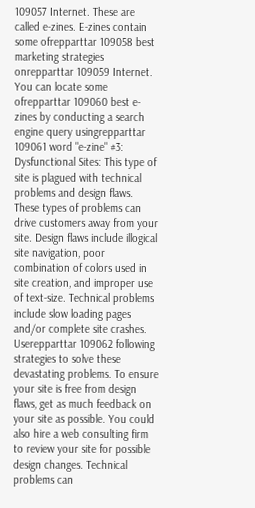109057 Internet. These are called e-zines. E-zines contain some ofrepparttar 109058 best marketing strategies onrepparttar 109059 Internet. You can locate some ofrepparttar 109060 best e-zines by conducting a search engine query usingrepparttar 109061 word "e-zine" #3: Dysfunctional Sites: This type of site is plagued with technical problems and design flaws. These types of problems can drive customers away from your site. Design flaws include illogical site navigation, poor combination of colors used in site creation, and improper use of text-size. Technical problems include slow loading pages and/or complete site crashes. Userepparttar 109062 following strategies to solve these devastating problems. To ensure your site is free from design flaws, get as much feedback on your site as possible. You could also hire a web consulting firm to review your site for possible design changes. Technical problems can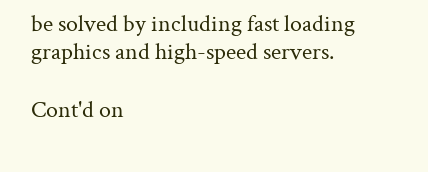be solved by including fast loading graphics and high-speed servers.

Cont'd on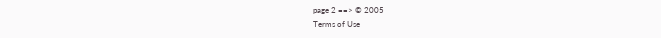page 2 ==> © 2005
Terms of Use